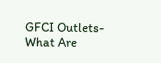GFCI Outlets- What Are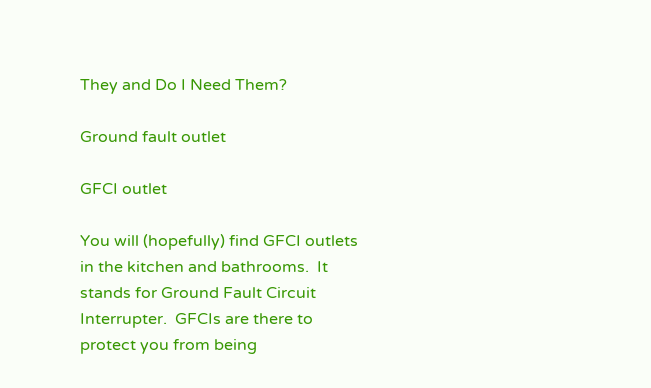They and Do I Need Them?

Ground fault outlet

GFCI outlet

You will (hopefully) find GFCI outlets in the kitchen and bathrooms.  It stands for Ground Fault Circuit Interrupter.  GFCIs are there to protect you from being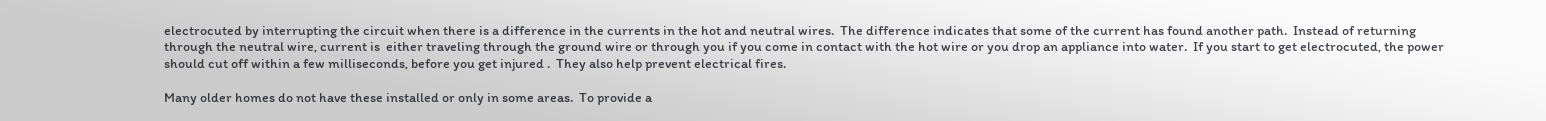electrocuted by interrupting the circuit when there is a difference in the currents in the hot and neutral wires.  The difference indicates that some of the current has found another path.  Instead of returning through the neutral wire, current is  either traveling through the ground wire or through you if you come in contact with the hot wire or you drop an appliance into water.  If you start to get electrocuted, the power should cut off within a few milliseconds, before you get injured .  They also help prevent electrical fires.

Many older homes do not have these installed or only in some areas.  To provide a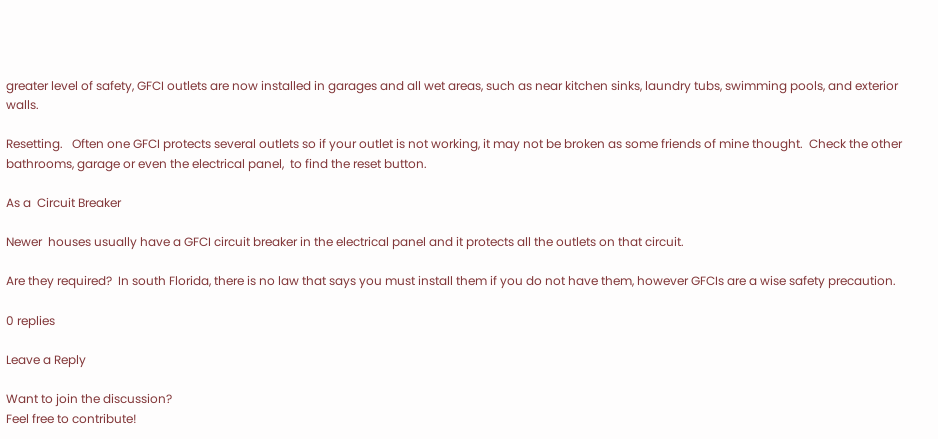greater level of safety, GFCI outlets are now installed in garages and all wet areas, such as near kitchen sinks, laundry tubs, swimming pools, and exterior walls.

Resetting.   Often one GFCI protects several outlets so if your outlet is not working, it may not be broken as some friends of mine thought.  Check the other bathrooms, garage or even the electrical panel,  to find the reset button.

As a  Circuit Breaker

Newer  houses usually have a GFCI circuit breaker in the electrical panel and it protects all the outlets on that circuit.

Are they required?  In south Florida, there is no law that says you must install them if you do not have them, however GFCIs are a wise safety precaution.

0 replies

Leave a Reply

Want to join the discussion?
Feel free to contribute!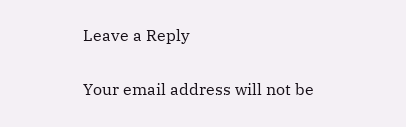Leave a Reply

Your email address will not be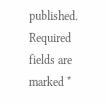published. Required fields are marked *